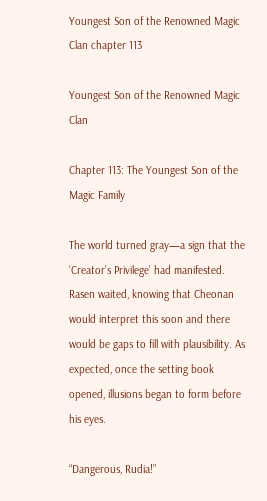Youngest Son of the Renowned Magic Clan chapter 113

Youngest Son of the Renowned Magic Clan

Chapter 113: The Youngest Son of the Magic Family

The world turned gray—a sign that the ‘Creator’s Privilege’ had manifested. Rasen waited, knowing that Cheonan would interpret this soon and there would be gaps to fill with plausibility. As expected, once the setting book opened, illusions began to form before his eyes.

“Dangerous, Rudia!”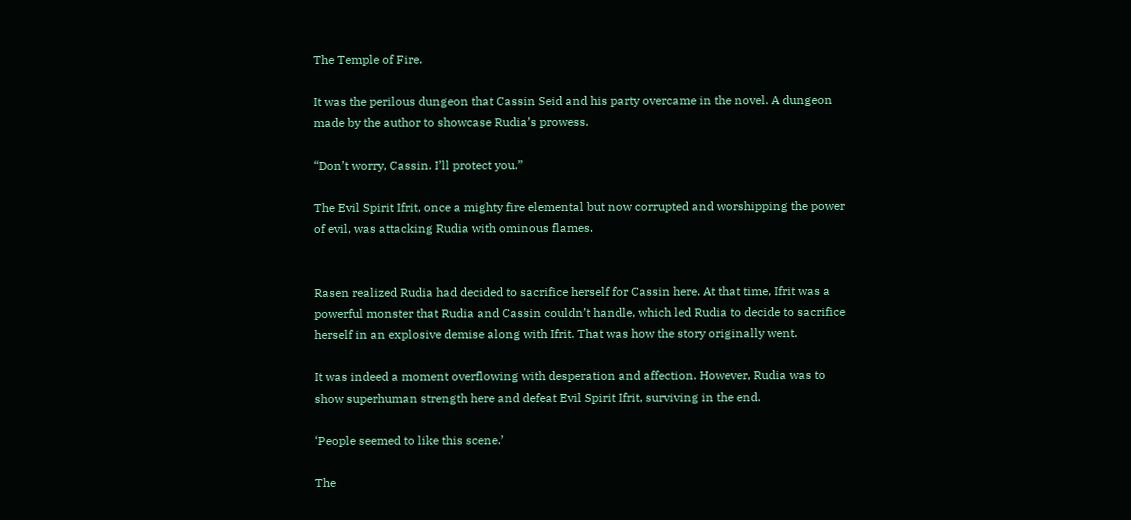The Temple of Fire.

It was the perilous dungeon that Cassin Seid and his party overcame in the novel. A dungeon made by the author to showcase Rudia’s prowess.

“Don’t worry, Cassin. I’ll protect you.”

The Evil Spirit Ifrit, once a mighty fire elemental but now corrupted and worshipping the power of evil, was attacking Rudia with ominous flames.


Rasen realized Rudia had decided to sacrifice herself for Cassin here. At that time, Ifrit was a powerful monster that Rudia and Cassin couldn’t handle, which led Rudia to decide to sacrifice herself in an explosive demise along with Ifrit. That was how the story originally went.

It was indeed a moment overflowing with desperation and affection. However, Rudia was to show superhuman strength here and defeat Evil Spirit Ifrit, surviving in the end.

‘People seemed to like this scene.’

The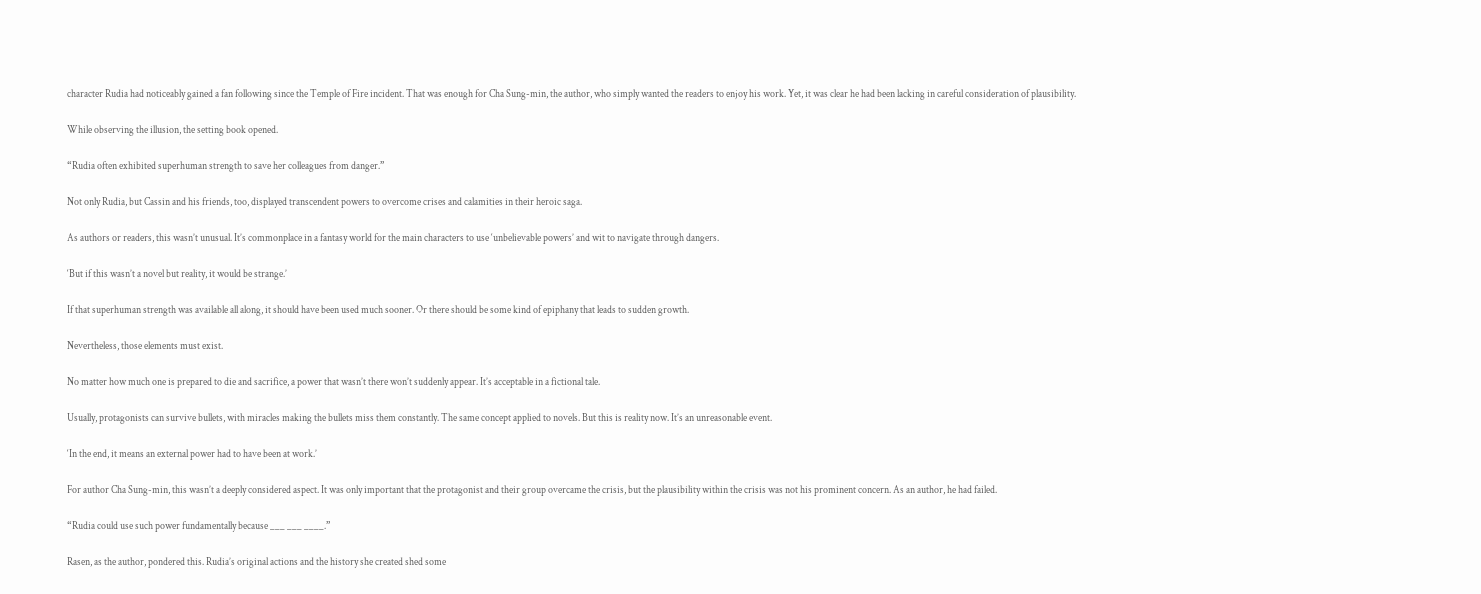character Rudia had noticeably gained a fan following since the Temple of Fire incident. That was enough for Cha Sung-min, the author, who simply wanted the readers to enjoy his work. Yet, it was clear he had been lacking in careful consideration of plausibility.

While observing the illusion, the setting book opened.

“Rudia often exhibited superhuman strength to save her colleagues from danger.”

Not only Rudia, but Cassin and his friends, too, displayed transcendent powers to overcome crises and calamities in their heroic saga.

As authors or readers, this wasn’t unusual. It’s commonplace in a fantasy world for the main characters to use ‘unbelievable powers’ and wit to navigate through dangers.

‘But if this wasn’t a novel but reality, it would be strange.’

If that superhuman strength was available all along, it should have been used much sooner. Or there should be some kind of epiphany that leads to sudden growth.

Nevertheless, those elements must exist.

No matter how much one is prepared to die and sacrifice, a power that wasn’t there won’t suddenly appear. It’s acceptable in a fictional tale.

Usually, protagonists can survive bullets, with miracles making the bullets miss them constantly. The same concept applied to novels. But this is reality now. It’s an unreasonable event.

‘In the end, it means an external power had to have been at work.’

For author Cha Sung-min, this wasn’t a deeply considered aspect. It was only important that the protagonist and their group overcame the crisis, but the plausibility within the crisis was not his prominent concern. As an author, he had failed.

“Rudia could use such power fundamentally because ___ ___ ____.”

Rasen, as the author, pondered this. Rudia’s original actions and the history she created shed some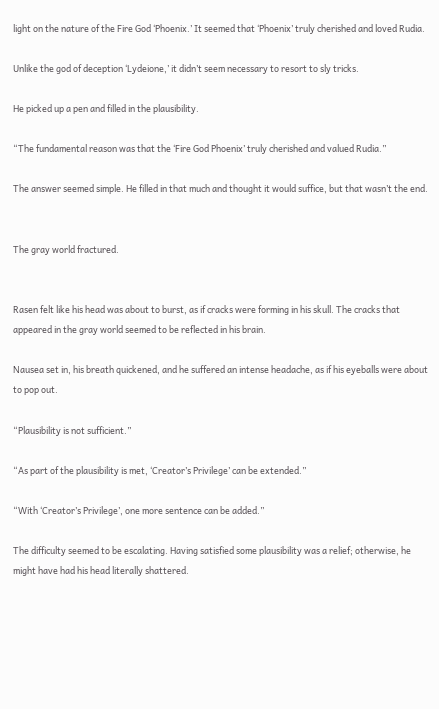light on the nature of the Fire God ‘Phoenix.’ It seemed that ‘Phoenix’ truly cherished and loved Rudia.

Unlike the god of deception ‘Lydeione,’ it didn’t seem necessary to resort to sly tricks.

He picked up a pen and filled in the plausibility.

“The fundamental reason was that the ‘Fire God Phoenix’ truly cherished and valued Rudia.”

The answer seemed simple. He filled in that much and thought it would suffice, but that wasn’t the end.


The gray world fractured.


Rasen felt like his head was about to burst, as if cracks were forming in his skull. The cracks that appeared in the gray world seemed to be reflected in his brain.

Nausea set in, his breath quickened, and he suffered an intense headache, as if his eyeballs were about to pop out.

“Plausibility is not sufficient.”

“As part of the plausibility is met, ‘Creator’s Privilege’ can be extended.”

“With ‘Creator’s Privilege’, one more sentence can be added.”

The difficulty seemed to be escalating. Having satisfied some plausibility was a relief; otherwise, he might have had his head literally shattered.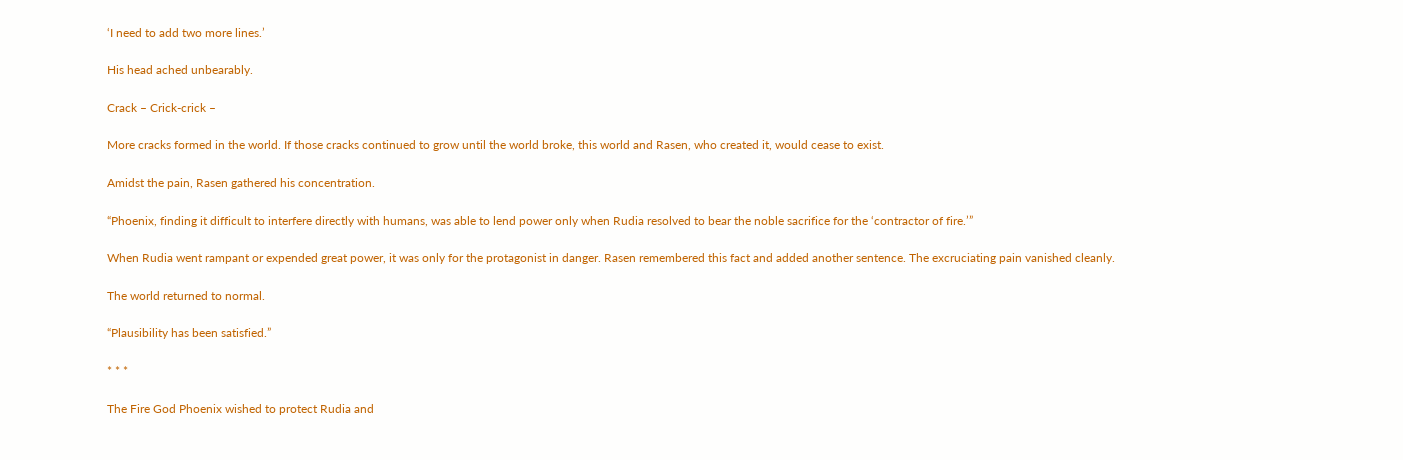‘I need to add two more lines.’

His head ached unbearably.

Crack – Crick-crick –

More cracks formed in the world. If those cracks continued to grow until the world broke, this world and Rasen, who created it, would cease to exist.

Amidst the pain, Rasen gathered his concentration.

“Phoenix, finding it difficult to interfere directly with humans, was able to lend power only when Rudia resolved to bear the noble sacrifice for the ‘contractor of fire.’”

When Rudia went rampant or expended great power, it was only for the protagonist in danger. Rasen remembered this fact and added another sentence. The excruciating pain vanished cleanly.

The world returned to normal.

“Plausibility has been satisfied.”

* * *

The Fire God Phoenix wished to protect Rudia and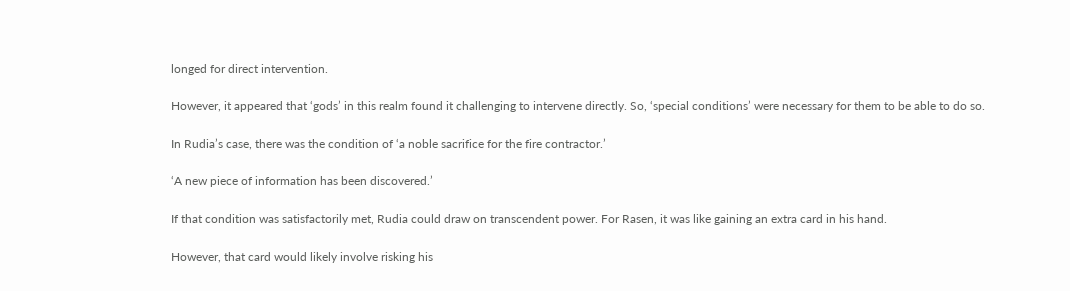longed for direct intervention.

However, it appeared that ‘gods’ in this realm found it challenging to intervene directly. So, ‘special conditions’ were necessary for them to be able to do so.

In Rudia’s case, there was the condition of ‘a noble sacrifice for the fire contractor.’

‘A new piece of information has been discovered.’

If that condition was satisfactorily met, Rudia could draw on transcendent power. For Rasen, it was like gaining an extra card in his hand.

However, that card would likely involve risking his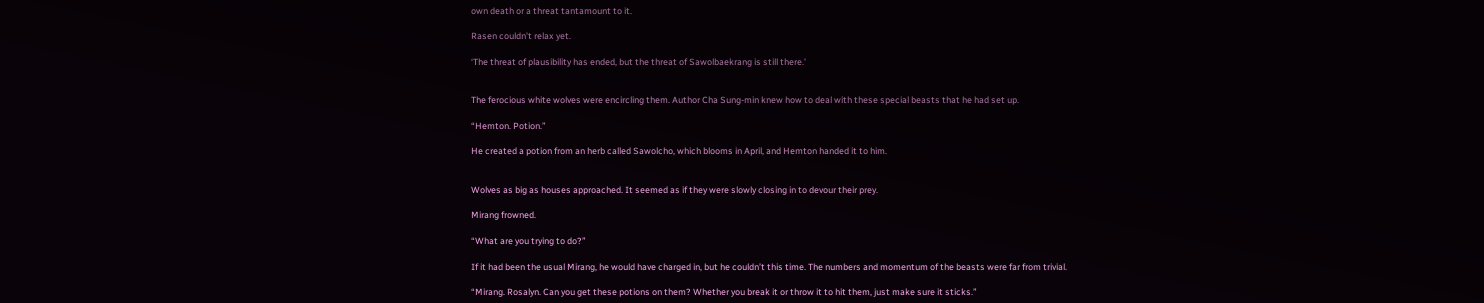own death or a threat tantamount to it.

Rasen couldn’t relax yet.

‘The threat of plausibility has ended, but the threat of Sawolbaekrang is still there.’


The ferocious white wolves were encircling them. Author Cha Sung-min knew how to deal with these special beasts that he had set up.

“Hemton. Potion.”

He created a potion from an herb called Sawolcho, which blooms in April, and Hemton handed it to him.


Wolves as big as houses approached. It seemed as if they were slowly closing in to devour their prey.

Mirang frowned.

“What are you trying to do?”

If it had been the usual Mirang, he would have charged in, but he couldn’t this time. The numbers and momentum of the beasts were far from trivial.

“Mirang. Rosalyn. Can you get these potions on them? Whether you break it or throw it to hit them, just make sure it sticks.”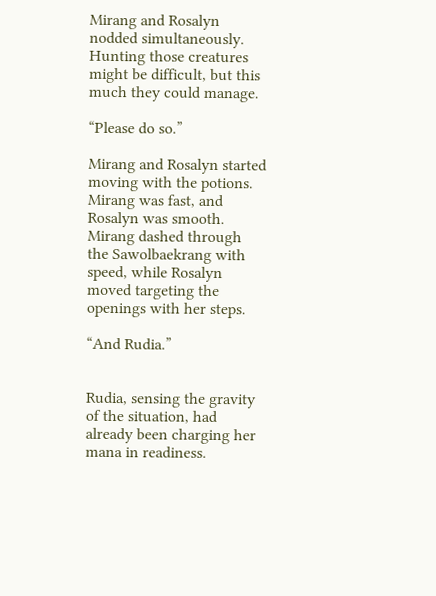Mirang and Rosalyn nodded simultaneously. Hunting those creatures might be difficult, but this much they could manage.

“Please do so.”

Mirang and Rosalyn started moving with the potions. Mirang was fast, and Rosalyn was smooth. Mirang dashed through the Sawolbaekrang with speed, while Rosalyn moved targeting the openings with her steps.

“And Rudia.”


Rudia, sensing the gravity of the situation, had already been charging her mana in readiness.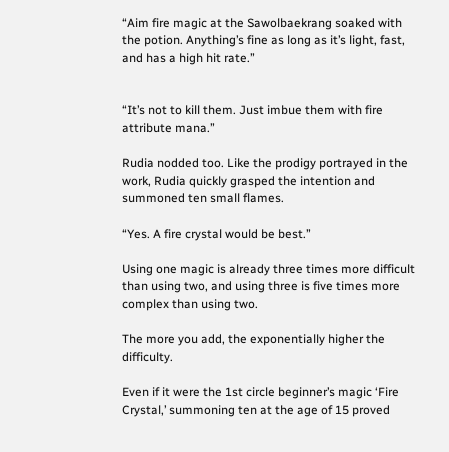“Aim fire magic at the Sawolbaekrang soaked with the potion. Anything’s fine as long as it’s light, fast, and has a high hit rate.”


“It’s not to kill them. Just imbue them with fire attribute mana.”

Rudia nodded too. Like the prodigy portrayed in the work, Rudia quickly grasped the intention and summoned ten small flames.

“Yes. A fire crystal would be best.”

Using one magic is already three times more difficult than using two, and using three is five times more complex than using two.

The more you add, the exponentially higher the difficulty.

Even if it were the 1st circle beginner’s magic ‘Fire Crystal,’ summoning ten at the age of 15 proved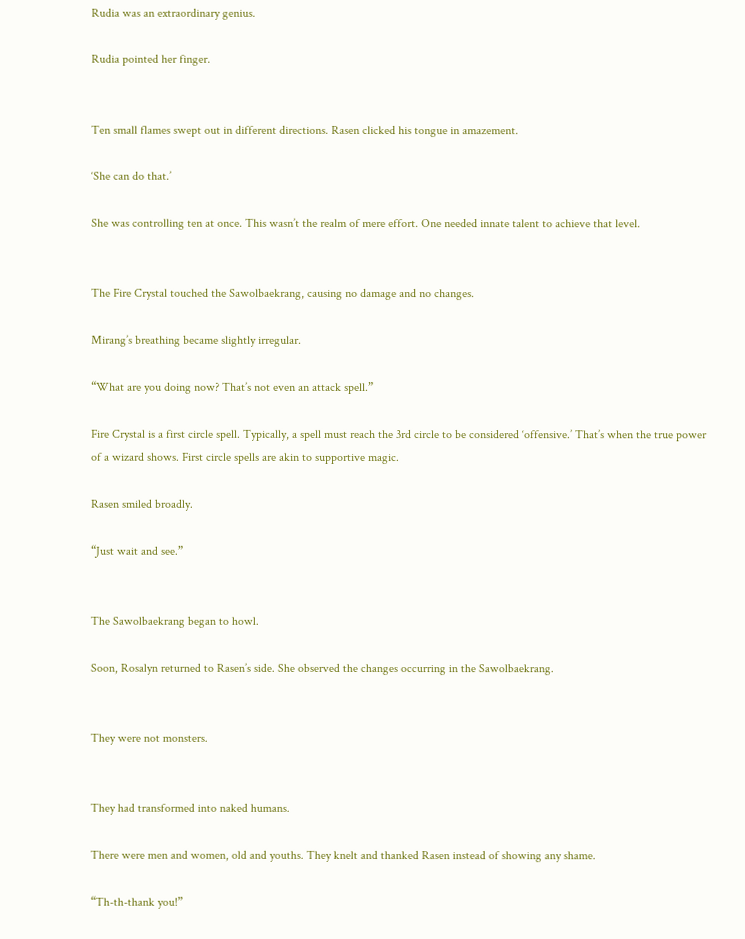Rudia was an extraordinary genius.

Rudia pointed her finger.


Ten small flames swept out in different directions. Rasen clicked his tongue in amazement.

‘She can do that.’

She was controlling ten at once. This wasn’t the realm of mere effort. One needed innate talent to achieve that level.


The Fire Crystal touched the Sawolbaekrang, causing no damage and no changes.

Mirang’s breathing became slightly irregular.

“What are you doing now? That’s not even an attack spell.”

Fire Crystal is a first circle spell. Typically, a spell must reach the 3rd circle to be considered ‘offensive.’ That’s when the true power of a wizard shows. First circle spells are akin to supportive magic.

Rasen smiled broadly.

“Just wait and see.”


The Sawolbaekrang began to howl.

Soon, Rosalyn returned to Rasen’s side. She observed the changes occurring in the Sawolbaekrang.


They were not monsters.


They had transformed into naked humans.

There were men and women, old and youths. They knelt and thanked Rasen instead of showing any shame.

“Th-th-thank you!”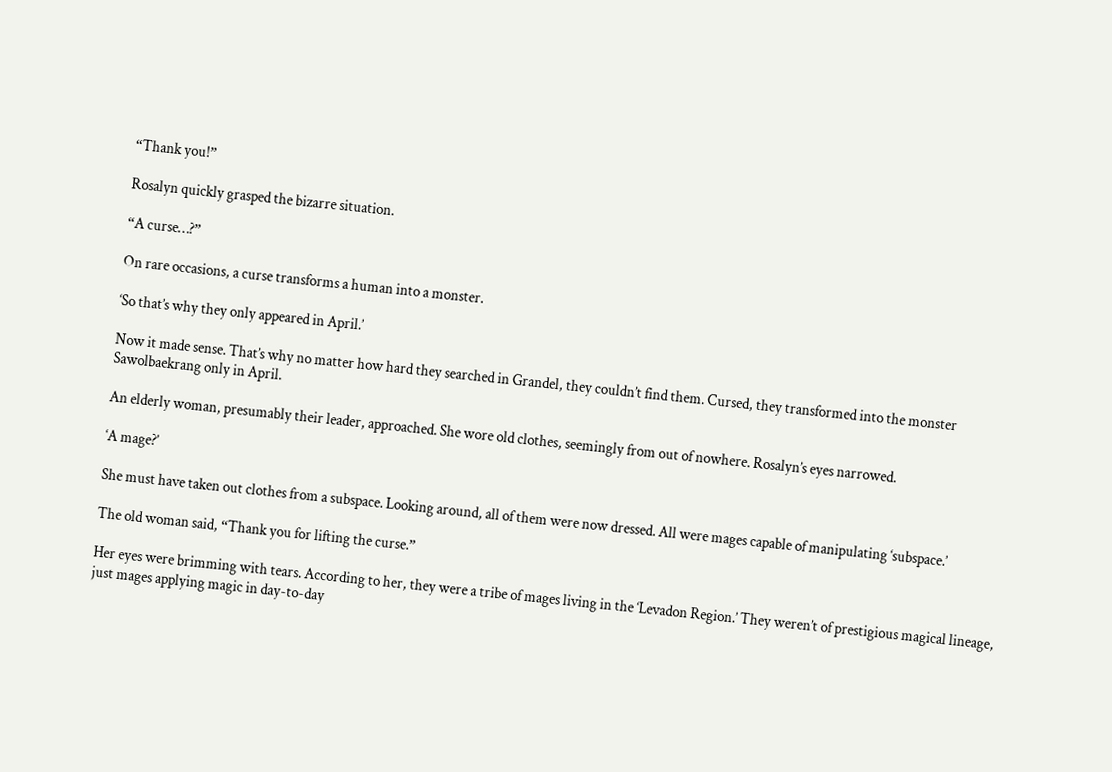“Thank you!”

Rosalyn quickly grasped the bizarre situation.

“A curse…?”

On rare occasions, a curse transforms a human into a monster.

‘So that’s why they only appeared in April.’

Now it made sense. That’s why no matter how hard they searched in Grandel, they couldn’t find them. Cursed, they transformed into the monster Sawolbaekrang only in April.

An elderly woman, presumably their leader, approached. She wore old clothes, seemingly from out of nowhere. Rosalyn’s eyes narrowed.

‘A mage?’

She must have taken out clothes from a subspace. Looking around, all of them were now dressed. All were mages capable of manipulating ‘subspace.’

The old woman said, “Thank you for lifting the curse.”

Her eyes were brimming with tears. According to her, they were a tribe of mages living in the ‘Levadon Region.’ They weren’t of prestigious magical lineage, just mages applying magic in day-to-day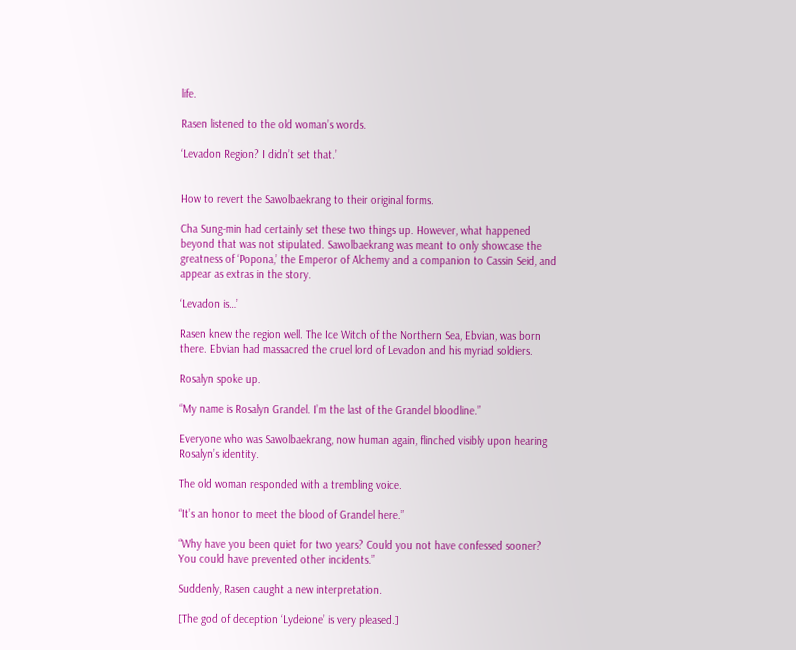life.

Rasen listened to the old woman’s words.

‘Levadon Region? I didn’t set that.’


How to revert the Sawolbaekrang to their original forms.

Cha Sung-min had certainly set these two things up. However, what happened beyond that was not stipulated. Sawolbaekrang was meant to only showcase the greatness of ‘Popona,’ the Emperor of Alchemy and a companion to Cassin Seid, and appear as extras in the story.

‘Levadon is…’

Rasen knew the region well. The Ice Witch of the Northern Sea, Ebvian, was born there. Ebvian had massacred the cruel lord of Levadon and his myriad soldiers.

Rosalyn spoke up.

“My name is Rosalyn Grandel. I’m the last of the Grandel bloodline.”

Everyone who was Sawolbaekrang, now human again, flinched visibly upon hearing Rosalyn’s identity.

The old woman responded with a trembling voice.

“It’s an honor to meet the blood of Grandel here.”

“Why have you been quiet for two years? Could you not have confessed sooner? You could have prevented other incidents.”

Suddenly, Rasen caught a new interpretation.

[The god of deception ‘Lydeione’ is very pleased.]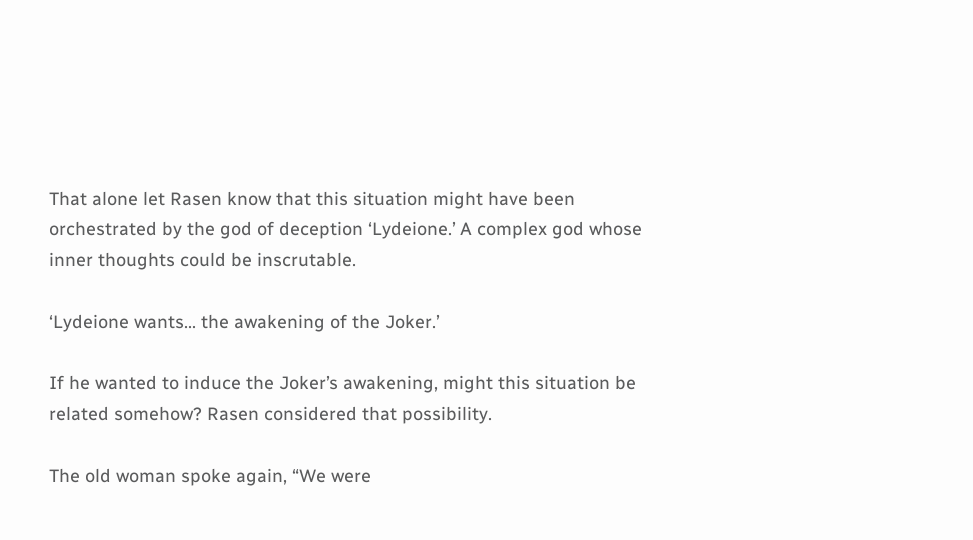That alone let Rasen know that this situation might have been orchestrated by the god of deception ‘Lydeione.’ A complex god whose inner thoughts could be inscrutable.

‘Lydeione wants… the awakening of the Joker.’

If he wanted to induce the Joker’s awakening, might this situation be related somehow? Rasen considered that possibility.

The old woman spoke again, “We were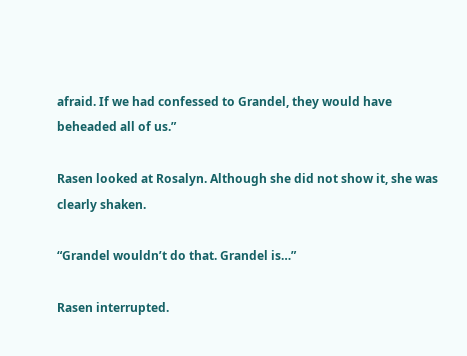afraid. If we had confessed to Grandel, they would have beheaded all of us.”

Rasen looked at Rosalyn. Although she did not show it, she was clearly shaken.

“Grandel wouldn’t do that. Grandel is…”

Rasen interrupted.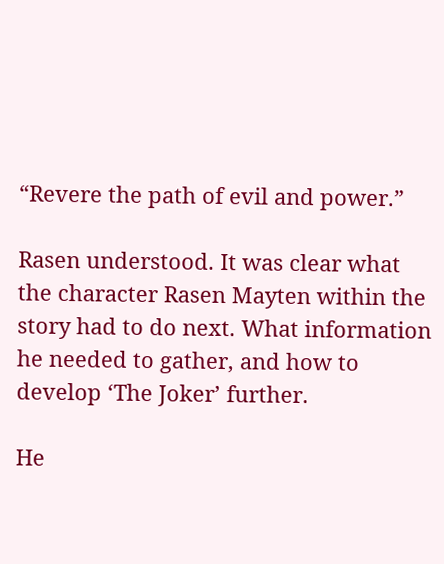“Revere the path of evil and power.”

Rasen understood. It was clear what the character Rasen Mayten within the story had to do next. What information he needed to gather, and how to develop ‘The Joker’ further.

He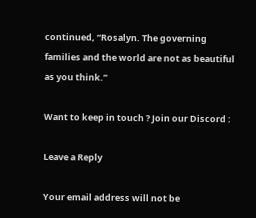continued, “Rosalyn. The governing families and the world are not as beautiful as you think.”

Want to keep in touch ? Join our Discord :

Leave a Reply

Your email address will not be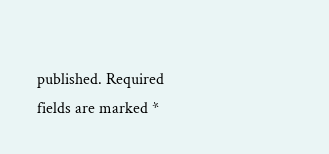published. Required fields are marked *